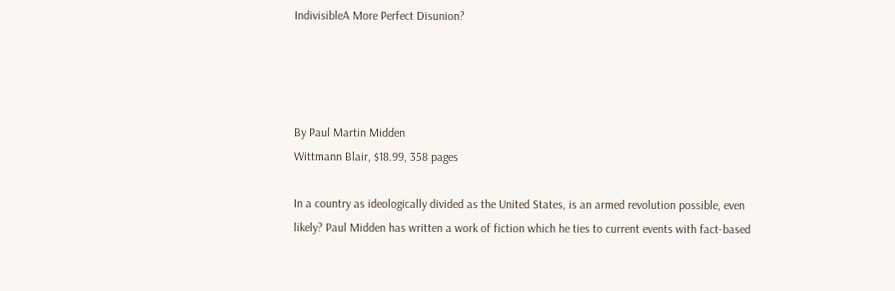IndivisibleA More Perfect Disunion?




By Paul Martin Midden
Wittmann Blair, $18.99, 358 pages

In a country as ideologically divided as the United States, is an armed revolution possible, even likely? Paul Midden has written a work of fiction which he ties to current events with fact-based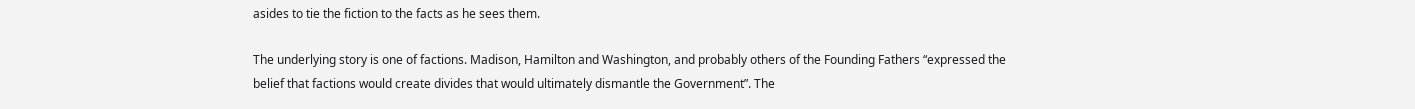asides to tie the fiction to the facts as he sees them.

The underlying story is one of factions. Madison, Hamilton and Washington, and probably others of the Founding Fathers “expressed the belief that factions would create divides that would ultimately dismantle the Government”. The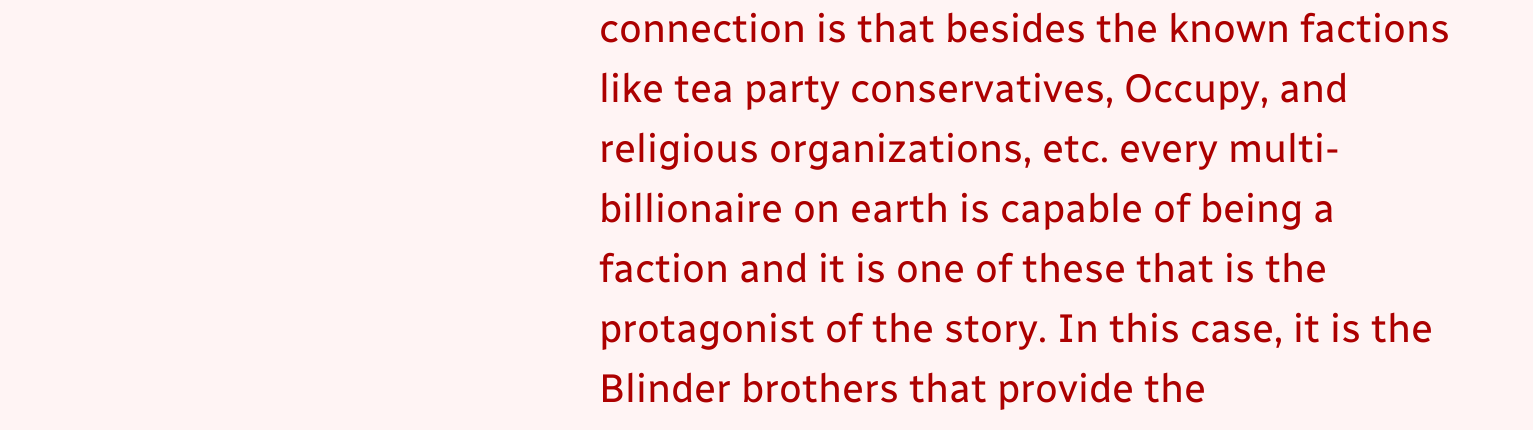connection is that besides the known factions like tea party conservatives, Occupy, and religious organizations, etc. every multi-billionaire on earth is capable of being a faction and it is one of these that is the protagonist of the story. In this case, it is the Blinder brothers that provide the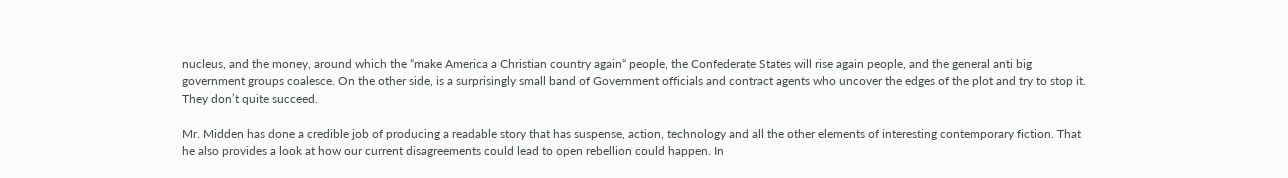nucleus, and the money, around which the “make America a Christian country again“ people, the Confederate States will rise again people, and the general anti big government groups coalesce. On the other side, is a surprisingly small band of Government officials and contract agents who uncover the edges of the plot and try to stop it. They don’t quite succeed.

Mr. Midden has done a credible job of producing a readable story that has suspense, action, technology and all the other elements of interesting contemporary fiction. That he also provides a look at how our current disagreements could lead to open rebellion could happen. In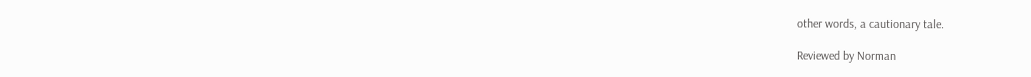other words, a cautionary tale.

Reviewed by Norman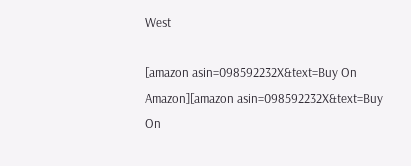West

[amazon asin=098592232X&text=Buy On Amazon][amazon asin=098592232X&text=Buy On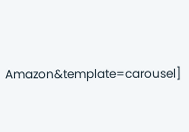Amazon&template=carousel]